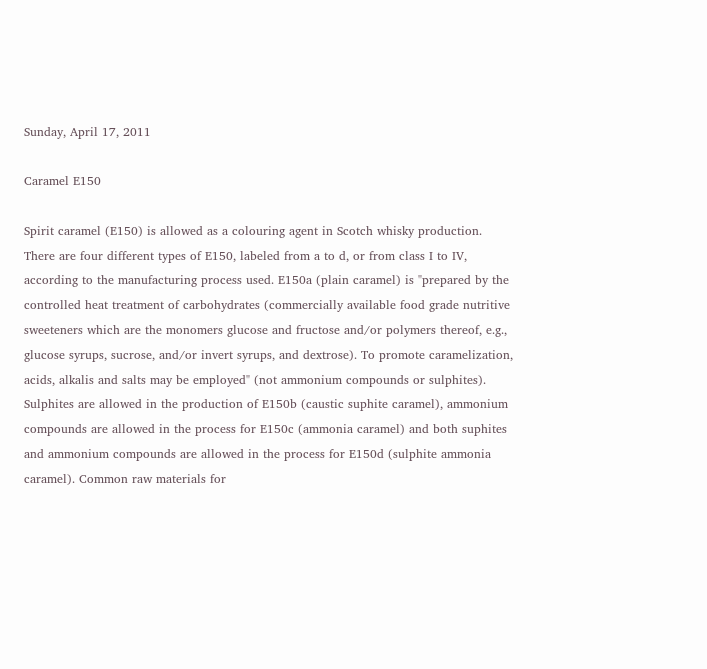Sunday, April 17, 2011

Caramel E150

Spirit caramel (E150) is allowed as a colouring agent in Scotch whisky production. There are four different types of E150, labeled from a to d, or from class I to IV, according to the manufacturing process used. E150a (plain caramel) is "prepared by the controlled heat treatment of carbohydrates (commercially available food grade nutritive sweeteners which are the monomers glucose and fructose and/or polymers thereof, e.g., glucose syrups, sucrose, and/or invert syrups, and dextrose). To promote caramelization, acids, alkalis and salts may be employed" (not ammonium compounds or sulphites). Sulphites are allowed in the production of E150b (caustic suphite caramel), ammonium compounds are allowed in the process for E150c (ammonia caramel) and both suphites and ammonium compounds are allowed in the process for E150d (sulphite ammonia caramel). Common raw materials for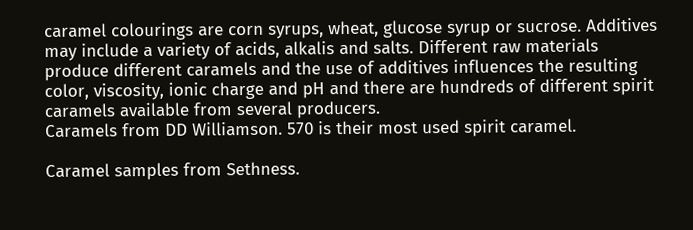caramel colourings are corn syrups, wheat, glucose syrup or sucrose. Additives may include a variety of acids, alkalis and salts. Different raw materials produce different caramels and the use of additives influences the resulting color, viscosity, ionic charge and pH and there are hundreds of different spirit caramels available from several producers.
Caramels from DD Williamson. 570 is their most used spirit caramel.

Caramel samples from Sethness.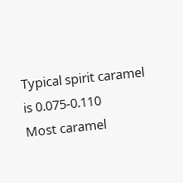Typical spirit caramel is 0.075-0.110
Most caramel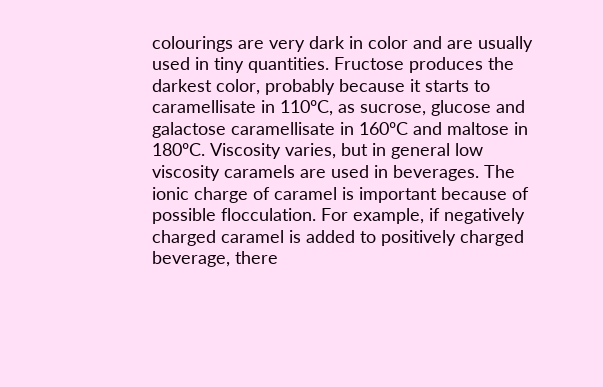colourings are very dark in color and are usually used in tiny quantities. Fructose produces the darkest color, probably because it starts to caramellisate in 110ºC, as sucrose, glucose and galactose caramellisate in 160ºC and maltose in 180ºC. Viscosity varies, but in general low viscosity caramels are used in beverages. The ionic charge of caramel is important because of possible flocculation. For example, if negatively charged caramel is added to positively charged beverage, there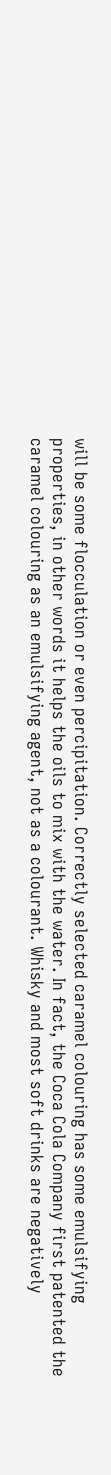will be some flocculation or even percipitation. Correctly selected caramel colouring has some emulsifying properties, in other words it helps the oils to mix with the water. In fact, the Coca Cola Company first patented the caramel colouring as an emulsifying agent, not as a colourant. Whisky and most soft drinks are negatively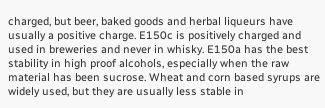charged, but beer, baked goods and herbal liqueurs have usually a positive charge. E150c is positively charged and used in breweries and never in whisky. E150a has the best stability in high proof alcohols, especially when the raw material has been sucrose. Wheat and corn based syrups are widely used, but they are usually less stable in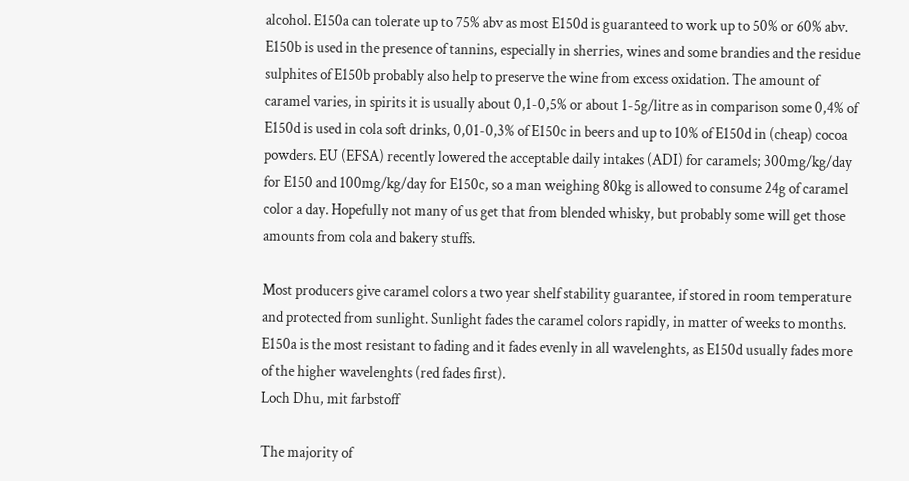alcohol. E150a can tolerate up to 75% abv as most E150d is guaranteed to work up to 50% or 60% abv. E150b is used in the presence of tannins, especially in sherries, wines and some brandies and the residue sulphites of E150b probably also help to preserve the wine from excess oxidation. The amount of caramel varies, in spirits it is usually about 0,1-0,5% or about 1-5g/litre as in comparison some 0,4% of E150d is used in cola soft drinks, 0,01-0,3% of E150c in beers and up to 10% of E150d in (cheap) cocoa powders. EU (EFSA) recently lowered the acceptable daily intakes (ADI) for caramels; 300mg/kg/day for E150 and 100mg/kg/day for E150c, so a man weighing 80kg is allowed to consume 24g of caramel color a day. Hopefully not many of us get that from blended whisky, but probably some will get those amounts from cola and bakery stuffs.

Most producers give caramel colors a two year shelf stability guarantee, if stored in room temperature and protected from sunlight. Sunlight fades the caramel colors rapidly, in matter of weeks to months. E150a is the most resistant to fading and it fades evenly in all wavelenghts, as E150d usually fades more of the higher wavelenghts (red fades first).
Loch Dhu, mit farbstoff

The majority of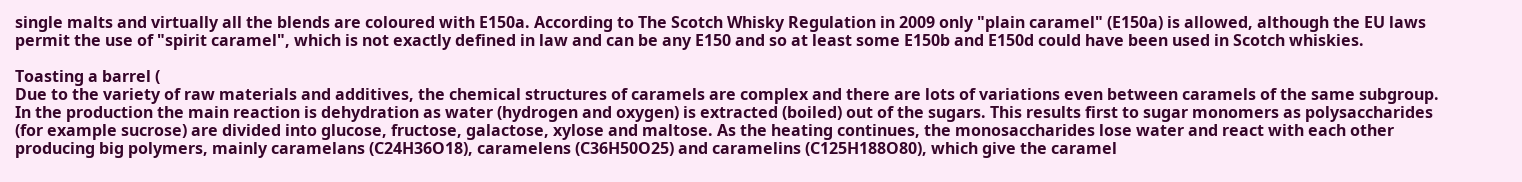single malts and virtually all the blends are coloured with E150a. According to The Scotch Whisky Regulation in 2009 only "plain caramel" (E150a) is allowed, although the EU laws permit the use of "spirit caramel", which is not exactly defined in law and can be any E150 and so at least some E150b and E150d could have been used in Scotch whiskies.

Toasting a barrel (
Due to the variety of raw materials and additives, the chemical structures of caramels are complex and there are lots of variations even between caramels of the same subgroup. In the production the main reaction is dehydration as water (hydrogen and oxygen) is extracted (boiled) out of the sugars. This results first to sugar monomers as polysaccharides (for example sucrose) are divided into glucose, fructose, galactose, xylose and maltose. As the heating continues, the monosaccharides lose water and react with each other producing big polymers, mainly caramelans (C24H36O18), caramelens (C36H50O25) and caramelins (C125H188O80), which give the caramel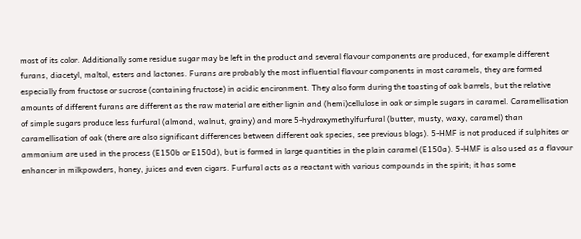most of its color. Additionally some residue sugar may be left in the product and several flavour components are produced, for example different furans, diacetyl, maltol, esters and lactones. Furans are probably the most influential flavour components in most caramels, they are formed especially from fructose or sucrose (containing fructose) in acidic encironment. They also form during the toasting of oak barrels, but the relative amounts of different furans are different as the raw material are either lignin and (hemi)cellulose in oak or simple sugars in caramel. Caramellisation of simple sugars produce less furfural (almond, walnut, grainy) and more 5-hydroxymethylfurfural (butter, musty, waxy, caramel) than caramellisation of oak (there are also significant differences between different oak species, see previous blogs). 5-HMF is not produced if sulphites or ammonium are used in the process (E150b or E150d), but is formed in large quantities in the plain caramel (E150a). 5-HMF is also used as a flavour enhancer in milkpowders, honey, juices and even cigars. Furfural acts as a reactant with various compounds in the spirit; it has some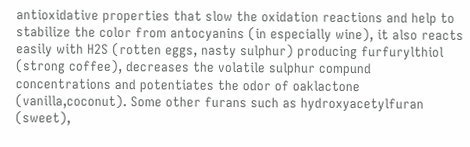antioxidative properties that slow the oxidation reactions and help to stabilize the color from antocyanins (in especially wine), it also reacts easily with H2S (rotten eggs, nasty sulphur) producing furfurylthiol (strong coffee), decreases the volatile sulphur compund concentrations and potentiates the odor of oaklactone (vanilla,coconut). Some other furans such as hydroxyacetylfuran (sweet),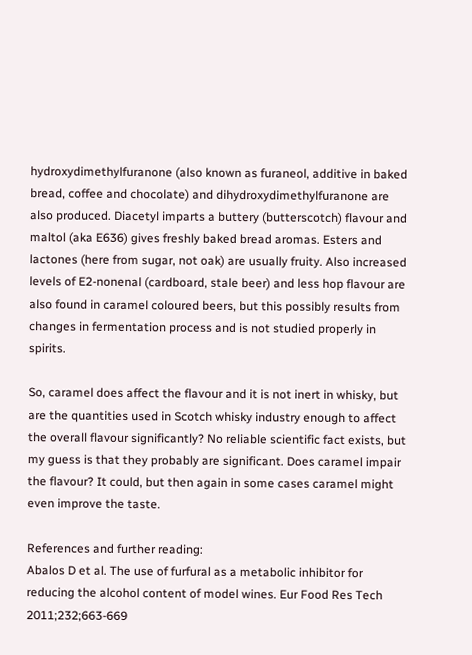hydroxydimethylfuranone (also known as furaneol, additive in baked bread, coffee and chocolate) and dihydroxydimethylfuranone are also produced. Diacetyl imparts a buttery (butterscotch) flavour and maltol (aka E636) gives freshly baked bread aromas. Esters and lactones (here from sugar, not oak) are usually fruity. Also increased levels of E2-nonenal (cardboard, stale beer) and less hop flavour are also found in caramel coloured beers, but this possibly results from changes in fermentation process and is not studied properly in spirits.

So, caramel does affect the flavour and it is not inert in whisky, but are the quantities used in Scotch whisky industry enough to affect the overall flavour significantly? No reliable scientific fact exists, but my guess is that they probably are significant. Does caramel impair the flavour? It could, but then again in some cases caramel might even improve the taste.

References and further reading:
Abalos D et al. The use of furfural as a metabolic inhibitor for reducing the alcohol content of model wines. Eur Food Res Tech 2011;232;663-669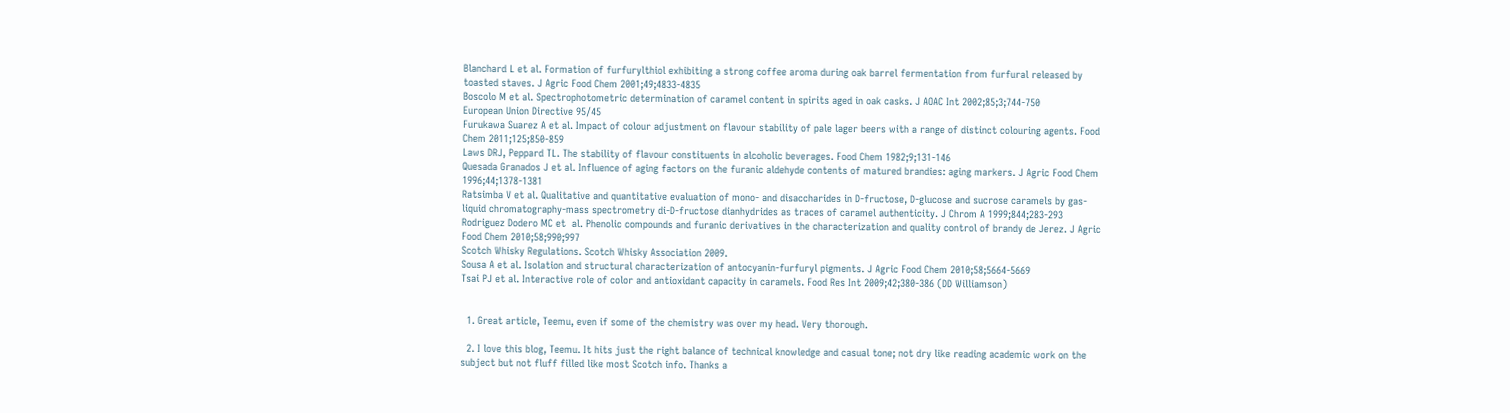Blanchard L et al. Formation of furfurylthiol exhibiting a strong coffee aroma during oak barrel fermentation from furfural released by toasted staves. J Agric Food Chem 2001;49;4833-4835
Boscolo M et al. Spectrophotometric determination of caramel content in spirits aged in oak casks. J AOAC Int 2002;85;3;744-750
European Union Directive 95/45
Furukawa Suarez A et al. Impact of colour adjustment on flavour stability of pale lager beers with a range of distinct colouring agents. Food Chem 2011;125;850-859
Laws DRJ, Peppard TL. The stability of flavour constituents in alcoholic beverages. Food Chem 1982;9;131-146
Quesada Granados J et al. Influence of aging factors on the furanic aldehyde contents of matured brandies: aging markers. J Agric Food Chem 1996;44;1378-1381
Ratsimba V et al. Qualitative and quantitative evaluation of mono- and disaccharides in D-fructose, D-glucose and sucrose caramels by gas-liquid chromatography-mass spectrometry di-D-fructose dianhydrides as traces of caramel authenticity. J Chrom A 1999;844;283-293
Rodriguez Dodero MC et  al. Phenolic compounds and furanic derivatives in the characterization and quality control of brandy de Jerez. J Agric Food Chem 2010;58;990;997
Scotch Whisky Regulations. Scotch Whisky Association 2009.
Sousa A et al. Isolation and structural characterization of antocyanin-furfuryl pigments. J Agric Food Chem 2010;58;5664-5669
Tsai PJ et al. Interactive role of color and antioxidant capacity in caramels. Food Res Int 2009;42;380-386 (DD Williamson)


  1. Great article, Teemu, even if some of the chemistry was over my head. Very thorough.

  2. I love this blog, Teemu. It hits just the right balance of technical knowledge and casual tone; not dry like reading academic work on the subject but not fluff filled like most Scotch info. Thanks a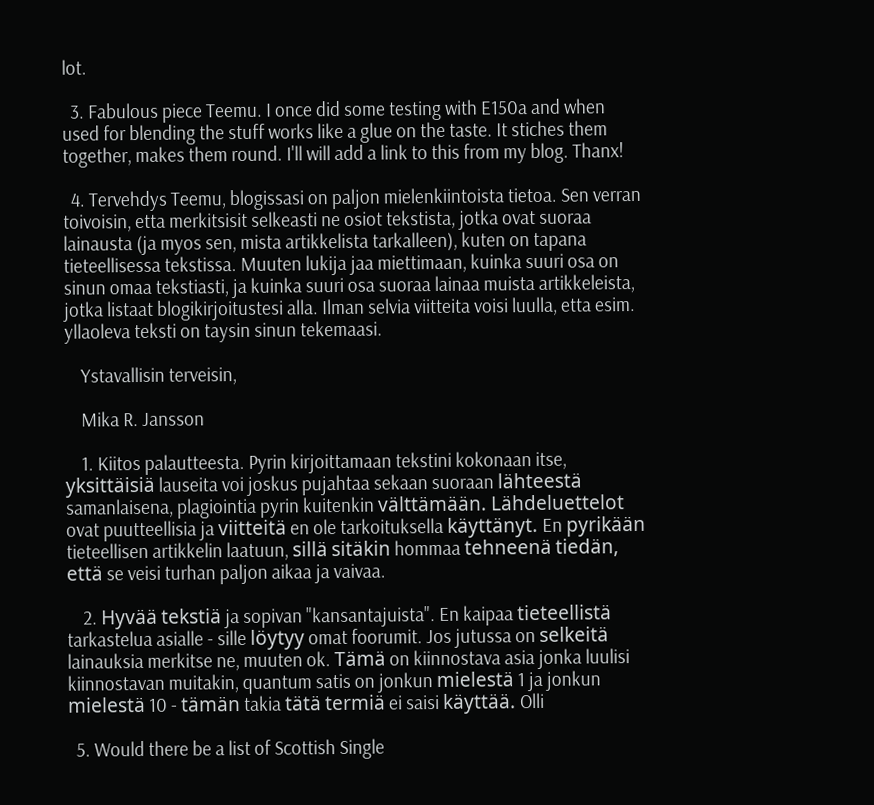lot.

  3. Fabulous piece Teemu. I once did some testing with E150a and when used for blending the stuff works like a glue on the taste. It stiches them together, makes them round. I'll will add a link to this from my blog. Thanx!

  4. Tervehdys Teemu, blogissasi on paljon mielenkiintoista tietoa. Sen verran toivoisin, etta merkitsisit selkeasti ne osiot tekstista, jotka ovat suoraa lainausta (ja myos sen, mista artikkelista tarkalleen), kuten on tapana tieteellisessa tekstissa. Muuten lukija jaa miettimaan, kuinka suuri osa on sinun omaa tekstiasti, ja kuinka suuri osa suoraa lainaa muista artikkeleista, jotka listaat blogikirjoitustesi alla. Ilman selvia viitteita voisi luulla, etta esim. yllaoleva teksti on taysin sinun tekemaasi.

    Ystavallisin terveisin,

    Mika R. Jansson

    1. Kiitos palautteesta. Pyrin kirjoittamaan tekstini kokonaan itse, yksittäisiä lauseita voi joskus pujahtaa sekaan suoraan lähteestä samanlaisena, plagiointia pyrin kuitenkin välttämään. Lähdeluettelot ovat puutteellisia ja viitteitä en ole tarkoituksella käyttänyt. En pyrikään tieteellisen artikkelin laatuun, sillä sitäkin hommaa tehneenä tiedän, että se veisi turhan paljon aikaa ja vaivaa.

    2. Hyvää tekstiä ja sopivan "kansantajuista". En kaipaa tieteellistä tarkastelua asialle - sille löytyy omat foorumit. Jos jutussa on selkeitä lainauksia merkitse ne, muuten ok. Tämä on kiinnostava asia jonka luulisi kiinnostavan muitakin, quantum satis on jonkun mielestä 1 ja jonkun mielestä 10 - tämän takia tätä termiä ei saisi käyttää. Olli

  5. Would there be a list of Scottish Single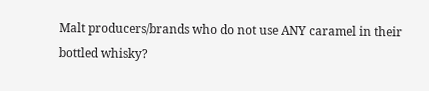Malt producers/brands who do not use ANY caramel in their bottled whisky?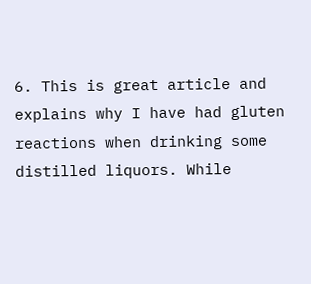6. This is great article and explains why I have had gluten reactions when drinking some distilled liquors. While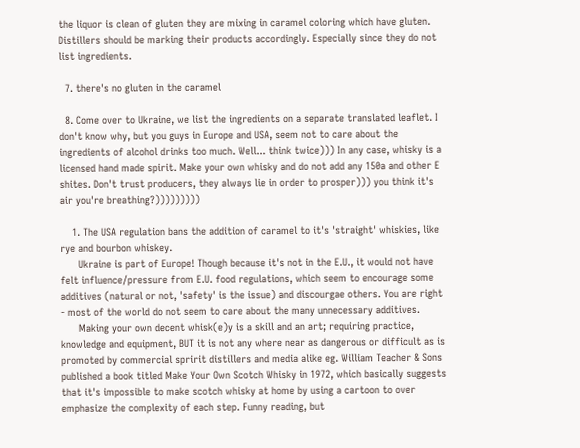the liquor is clean of gluten they are mixing in caramel coloring which have gluten. Distillers should be marking their products accordingly. Especially since they do not list ingredients.

  7. there's no gluten in the caramel

  8. Come over to Ukraine, we list the ingredients on a separate translated leaflet. I don't know why, but you guys in Europe and USA, seem not to care about the ingredients of alcohol drinks too much. Well... think twice))) In any case, whisky is a licensed hand made spirit. Make your own whisky and do not add any 150a and other E shites. Don't trust producers, they always lie in order to prosper))) you think it's air you're breathing?)))))))))

    1. The USA regulation bans the addition of caramel to it's 'straight' whiskies, like rye and bourbon whiskey.
      Ukraine is part of Europe! Though because it's not in the E.U., it would not have felt influence/pressure from E.U. food regulations, which seem to encourage some additives (natural or not, 'safety' is the issue) and discourgae others. You are right - most of the world do not seem to care about the many unnecessary additives.
      Making your own decent whisk(e)y is a skill and an art; requiring practice, knowledge and equipment, BUT it is not any where near as dangerous or difficult as is promoted by commercial spririt distillers and media alike eg. William Teacher & Sons published a book titled Make Your Own Scotch Whisky in 1972, which basically suggests that it's impossible to make scotch whisky at home by using a cartoon to over emphasize the complexity of each step. Funny reading, but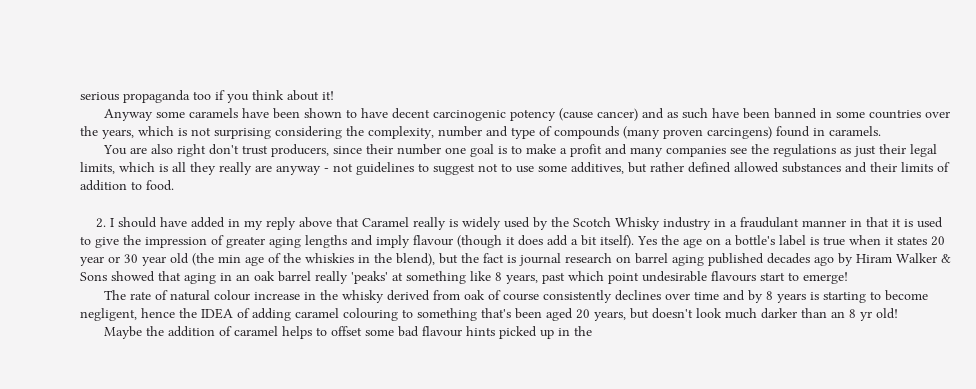serious propaganda too if you think about it!
      Anyway some caramels have been shown to have decent carcinogenic potency (cause cancer) and as such have been banned in some countries over the years, which is not surprising considering the complexity, number and type of compounds (many proven carcingens) found in caramels.
      You are also right don't trust producers, since their number one goal is to make a profit and many companies see the regulations as just their legal limits, which is all they really are anyway - not guidelines to suggest not to use some additives, but rather defined allowed substances and their limits of addition to food.

    2. I should have added in my reply above that Caramel really is widely used by the Scotch Whisky industry in a fraudulant manner in that it is used to give the impression of greater aging lengths and imply flavour (though it does add a bit itself). Yes the age on a bottle's label is true when it states 20 year or 30 year old (the min age of the whiskies in the blend), but the fact is journal research on barrel aging published decades ago by Hiram Walker & Sons showed that aging in an oak barrel really 'peaks' at something like 8 years, past which point undesirable flavours start to emerge!
      The rate of natural colour increase in the whisky derived from oak of course consistently declines over time and by 8 years is starting to become negligent, hence the IDEA of adding caramel colouring to something that's been aged 20 years, but doesn't look much darker than an 8 yr old!
      Maybe the addition of caramel helps to offset some bad flavour hints picked up in the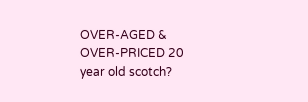OVER-AGED & OVER-PRICED 20 year old scotch?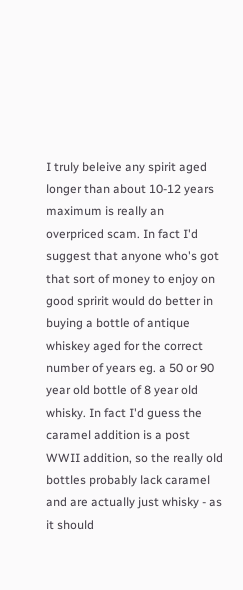I truly beleive any spirit aged longer than about 10-12 years maximum is really an overpriced scam. In fact I'd suggest that anyone who's got that sort of money to enjoy on good spririt would do better in buying a bottle of antique whiskey aged for the correct number of years eg. a 50 or 90 year old bottle of 8 year old whisky. In fact I'd guess the caramel addition is a post WWII addition, so the really old bottles probably lack caramel and are actually just whisky - as it should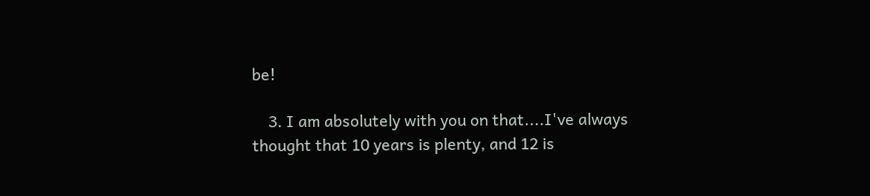be!

    3. I am absolutely with you on that....I've always thought that 10 years is plenty, and 12 is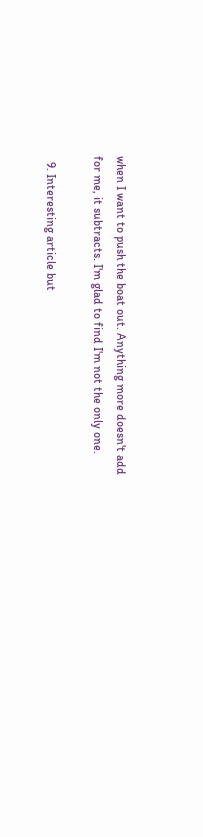when I want to push the boat out. Anything more doesn't add for me, it subtracts. I'm glad to find I'm not the only one.

  9. Interesting article but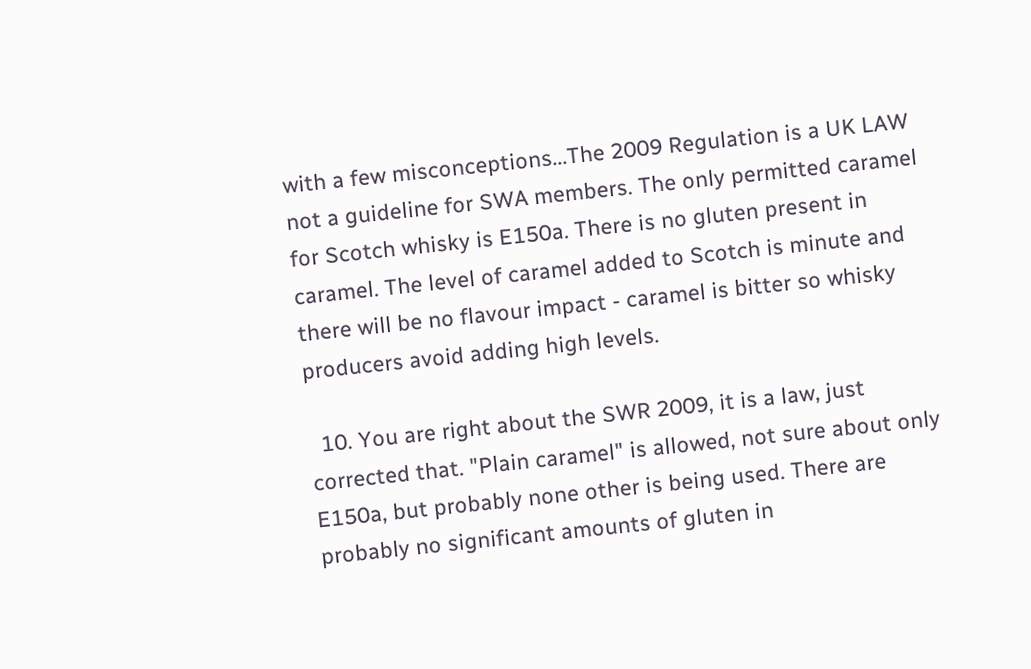with a few misconceptions...The 2009 Regulation is a UK LAW not a guideline for SWA members. The only permitted caramel for Scotch whisky is E150a. There is no gluten present in caramel. The level of caramel added to Scotch is minute and there will be no flavour impact - caramel is bitter so whisky producers avoid adding high levels.

  10. You are right about the SWR 2009, it is a law, just corrected that. "Plain caramel" is allowed, not sure about only E150a, but probably none other is being used. There are probably no significant amounts of gluten in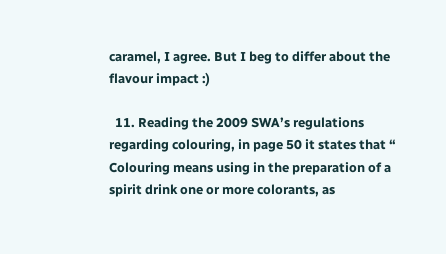caramel, I agree. But I beg to differ about the flavour impact :)

  11. Reading the 2009 SWA’s regulations regarding colouring, in page 50 it states that “ Colouring means using in the preparation of a spirit drink one or more colorants, as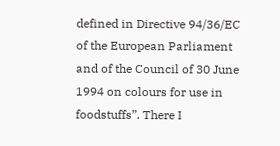defined in Directive 94/36/EC of the European Parliament and of the Council of 30 June 1994 on colours for use in foodstuffs”. There I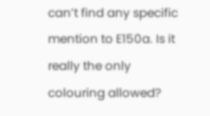can’t find any specific mention to E150a. Is it really the only colouring allowed?